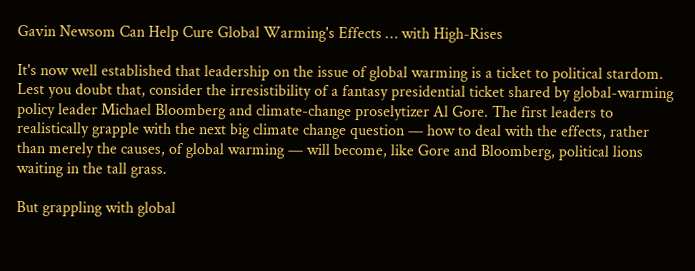Gavin Newsom Can Help Cure Global Warming's Effects … with High-Rises

It's now well established that leadership on the issue of global warming is a ticket to political stardom. Lest you doubt that, consider the irresistibility of a fantasy presidential ticket shared by global-warming policy leader Michael Bloomberg and climate-change proselytizer Al Gore. The first leaders to realistically grapple with the next big climate change question — how to deal with the effects, rather than merely the causes, of global warming — will become, like Gore and Bloomberg, political lions waiting in the tall grass.

But grappling with global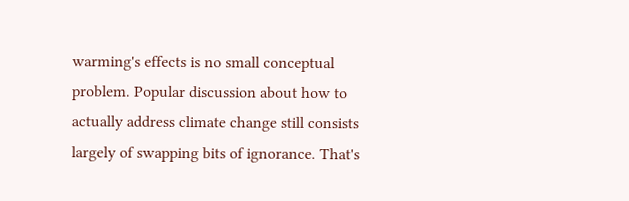warming's effects is no small conceptual problem. Popular discussion about how to actually address climate change still consists largely of swapping bits of ignorance. That's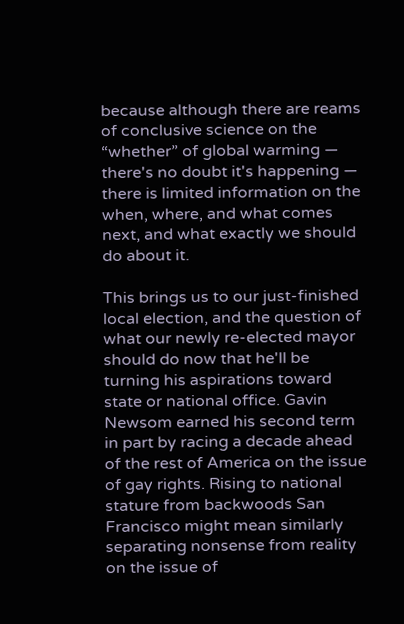because although there are reams of conclusive science on the “whether” of global warming — there's no doubt it's happening — there is limited information on the when, where, and what comes next, and what exactly we should do about it.

This brings us to our just-finished local election, and the question of what our newly re-elected mayor should do now that he'll be turning his aspirations toward state or national office. Gavin Newsom earned his second term in part by racing a decade ahead of the rest of America on the issue of gay rights. Rising to national stature from backwoods San Francisco might mean similarly separating nonsense from reality on the issue of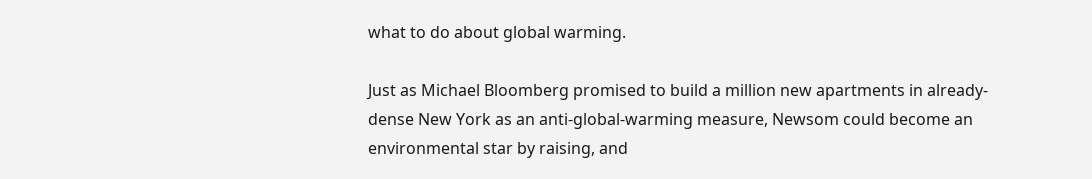what to do about global warming.

Just as Michael Bloomberg promised to build a million new apartments in already-dense New York as an anti-global-warming measure, Newsom could become an environmental star by raising, and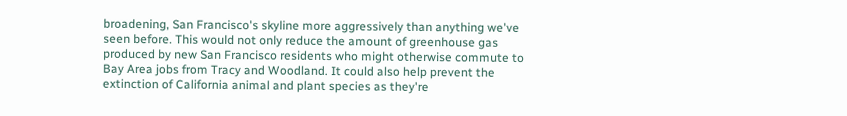broadening, San Francisco's skyline more aggressively than anything we've seen before. This would not only reduce the amount of greenhouse gas produced by new San Francisco residents who might otherwise commute to Bay Area jobs from Tracy and Woodland. It could also help prevent the extinction of California animal and plant species as they're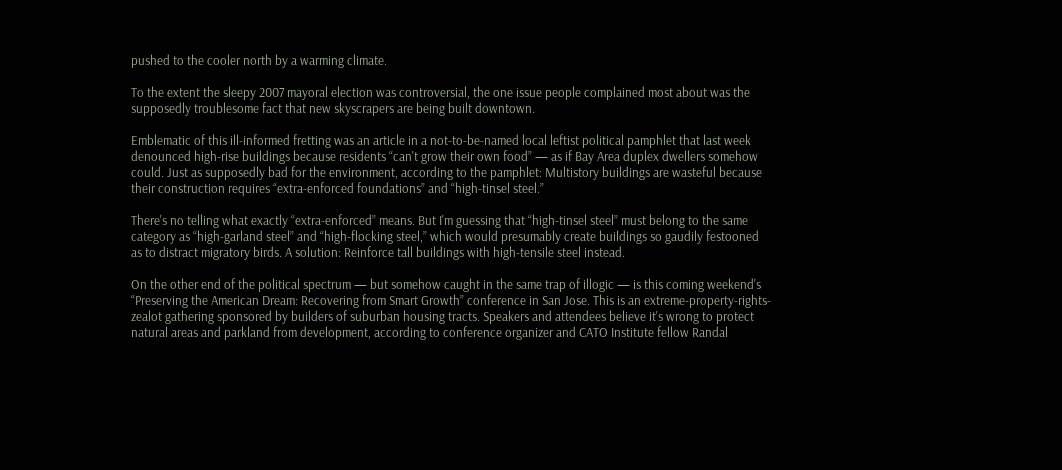pushed to the cooler north by a warming climate.

To the extent the sleepy 2007 mayoral election was controversial, the one issue people complained most about was the supposedly troublesome fact that new skyscrapers are being built downtown.

Emblematic of this ill-informed fretting was an article in a not-to-be-named local leftist political pamphlet that last week denounced high-rise buildings because residents “can't grow their own food” — as if Bay Area duplex dwellers somehow could. Just as supposedly bad for the environment, according to the pamphlet: Multistory buildings are wasteful because their construction requires “extra-enforced foundations” and “high-tinsel steel.”

There's no telling what exactly “extra-enforced” means. But I'm guessing that “high-tinsel steel” must belong to the same category as “high-garland steel” and “high-flocking steel,” which would presumably create buildings so gaudily festooned as to distract migratory birds. A solution: Reinforce tall buildings with high-tensile steel instead.

On the other end of the political spectrum — but somehow caught in the same trap of illogic — is this coming weekend's “Preserving the American Dream: Recovering from Smart Growth” conference in San Jose. This is an extreme-property-rights-zealot gathering sponsored by builders of suburban housing tracts. Speakers and attendees believe it's wrong to protect natural areas and parkland from development, according to conference organizer and CATO Institute fellow Randal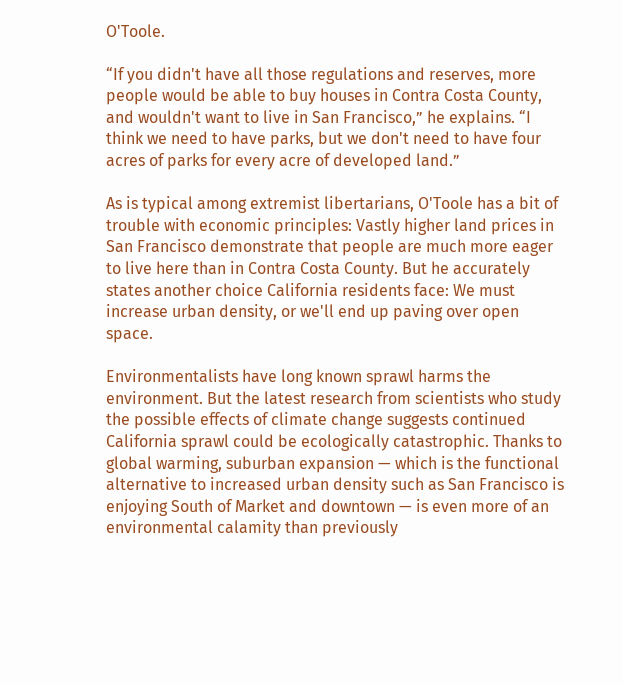O'Toole.

“If you didn't have all those regulations and reserves, more people would be able to buy houses in Contra Costa County, and wouldn't want to live in San Francisco,” he explains. “I think we need to have parks, but we don't need to have four acres of parks for every acre of developed land.”

As is typical among extremist libertarians, O'Toole has a bit of trouble with economic principles: Vastly higher land prices in San Francisco demonstrate that people are much more eager to live here than in Contra Costa County. But he accurately states another choice California residents face: We must increase urban density, or we'll end up paving over open space.

Environmentalists have long known sprawl harms the environment. But the latest research from scientists who study the possible effects of climate change suggests continued California sprawl could be ecologically catastrophic. Thanks to global warming, suburban expansion — which is the functional alternative to increased urban density such as San Francisco is enjoying South of Market and downtown — is even more of an environmental calamity than previously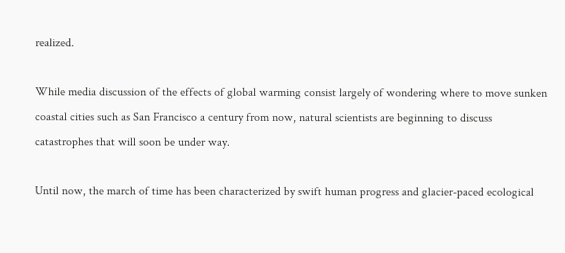realized.

While media discussion of the effects of global warming consist largely of wondering where to move sunken coastal cities such as San Francisco a century from now, natural scientists are beginning to discuss catastrophes that will soon be under way.

Until now, the march of time has been characterized by swift human progress and glacier-paced ecological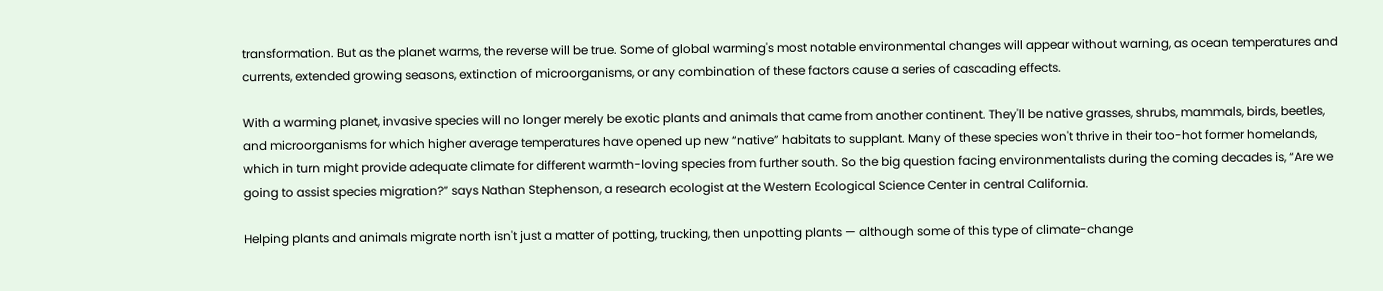transformation. But as the planet warms, the reverse will be true. Some of global warming's most notable environmental changes will appear without warning, as ocean temperatures and currents, extended growing seasons, extinction of microorganisms, or any combination of these factors cause a series of cascading effects.

With a warming planet, invasive species will no longer merely be exotic plants and animals that came from another continent. They'll be native grasses, shrubs, mammals, birds, beetles, and microorganisms for which higher average temperatures have opened up new “native” habitats to supplant. Many of these species won't thrive in their too-hot former homelands, which in turn might provide adequate climate for different warmth-loving species from further south. So the big question facing environmentalists during the coming decades is, “Are we going to assist species migration?” says Nathan Stephenson, a research ecologist at the Western Ecological Science Center in central California.

Helping plants and animals migrate north isn't just a matter of potting, trucking, then unpotting plants — although some of this type of climate-change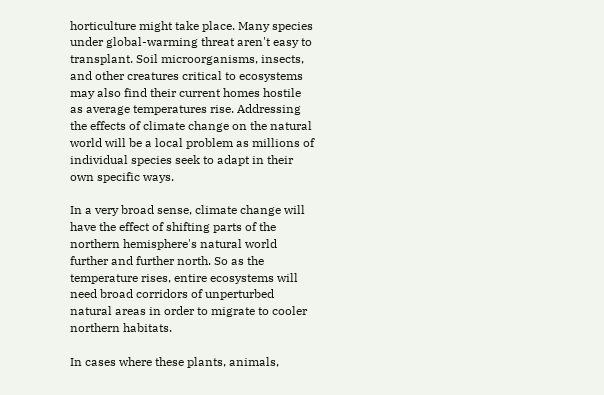horticulture might take place. Many species under global-warming threat aren't easy to transplant. Soil microorganisms, insects, and other creatures critical to ecosystems may also find their current homes hostile as average temperatures rise. Addressing the effects of climate change on the natural world will be a local problem as millions of individual species seek to adapt in their own specific ways.

In a very broad sense, climate change will have the effect of shifting parts of the northern hemisphere's natural world further and further north. So as the temperature rises, entire ecosystems will need broad corridors of unperturbed natural areas in order to migrate to cooler northern habitats.

In cases where these plants, animals,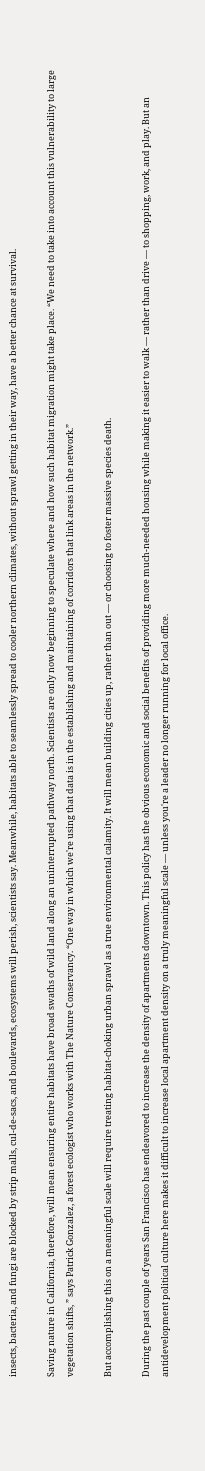insects, bacteria, and fungi are blocked by strip malls, cul-de-sacs, and boulevards, ecosystems will perish, scientists say. Meanwhile, habitats able to seamlessly spread to cooler northern climates, without sprawl getting in their way, have a better chance at survival.

Saving nature in California, therefore, will mean ensuring entire habitats have broad swaths of wild land along an uninterrupted pathway north. Scientists are only now beginning to speculate where and how such habitat migration might take place. “We need to take into account this vulnerability to large vegetation shifts, ” says Patrick Gonzalez, a forest ecologist who works with The Nature Conservancy. “One way in which we're using that data is in the establishing and maintaining of corridors that link areas in the network.”

But accomplishing this on a meaningful scale will require treating habitat-choking urban sprawl as a true environmental calamity. It will mean building cities up, rather than out — or choosing to foster massive species death.

During the past couple of years San Francisco has endeavored to increase the density of apartments downtown. This policy has the obvious economic and social benefits of providing more much-needed housing while making it easier to walk — rather than drive — to shopping, work, and play. But an antidevelopment political culture here makes it difficult to increase local apartment density on a truly meaningful scale — unless you're a leader no longer running for local office.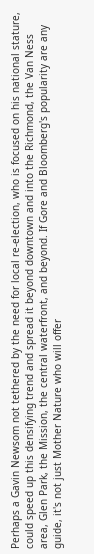Perhaps a Gavin Newsom not tethered by the need for local re-election, who is focused on his national stature, could speed up this densifying trend and spread it beyond downtown and into the Richmond, the Van Ness area, Glen Park, the Mission, the central waterfront, and beyond. If Gore and Bloomberg's popularity are any guide, it's not just Mother Nature who will offer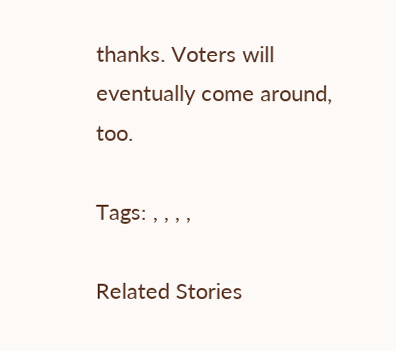thanks. Voters will eventually come around, too.

Tags: , , , ,

Related Stories